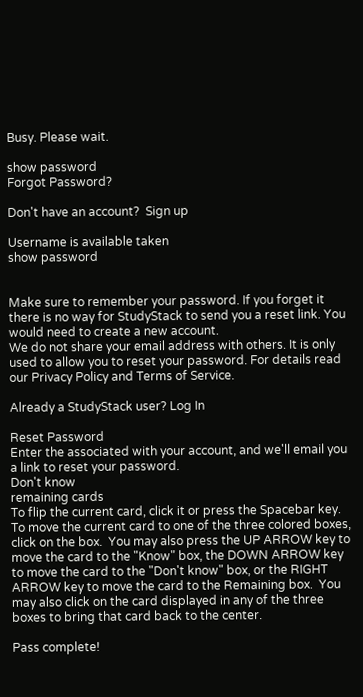Busy. Please wait.

show password
Forgot Password?

Don't have an account?  Sign up

Username is available taken
show password


Make sure to remember your password. If you forget it there is no way for StudyStack to send you a reset link. You would need to create a new account.
We do not share your email address with others. It is only used to allow you to reset your password. For details read our Privacy Policy and Terms of Service.

Already a StudyStack user? Log In

Reset Password
Enter the associated with your account, and we'll email you a link to reset your password.
Don't know
remaining cards
To flip the current card, click it or press the Spacebar key.  To move the current card to one of the three colored boxes, click on the box.  You may also press the UP ARROW key to move the card to the "Know" box, the DOWN ARROW key to move the card to the "Don't know" box, or the RIGHT ARROW key to move the card to the Remaining box.  You may also click on the card displayed in any of the three boxes to bring that card back to the center.

Pass complete!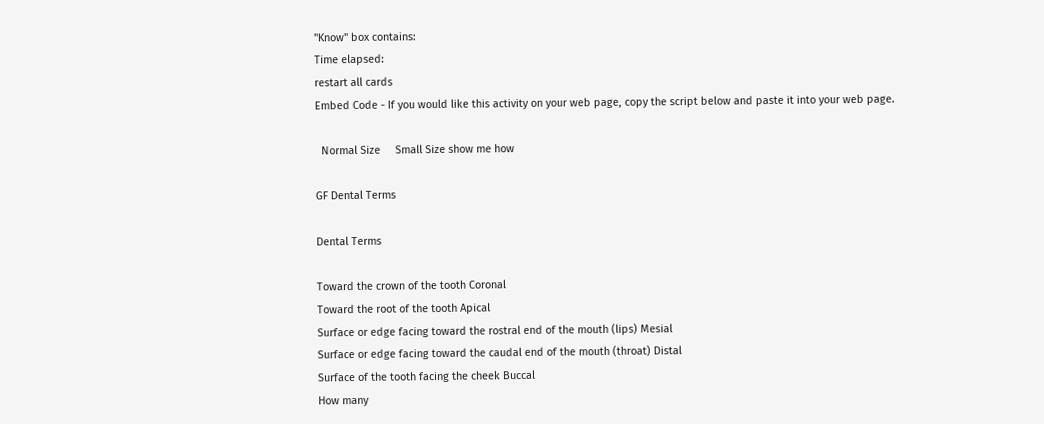"Know" box contains:
Time elapsed:
restart all cards
Embed Code - If you would like this activity on your web page, copy the script below and paste it into your web page.

  Normal Size     Small Size show me how

GF Dental Terms

Dental Terms

Toward the crown of the tooth Coronal
Toward the root of the tooth Apical
Surface or edge facing toward the rostral end of the mouth (lips) Mesial
Surface or edge facing toward the caudal end of the mouth (throat) Distal
Surface of the tooth facing the cheek Buccal
How many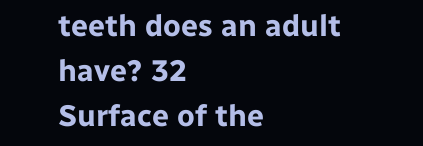teeth does an adult have? 32
Surface of the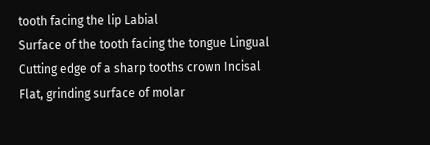tooth facing the lip Labial
Surface of the tooth facing the tongue Lingual
Cutting edge of a sharp tooths crown Incisal
Flat, grinding surface of molar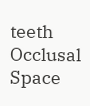teeth Occlusal
Space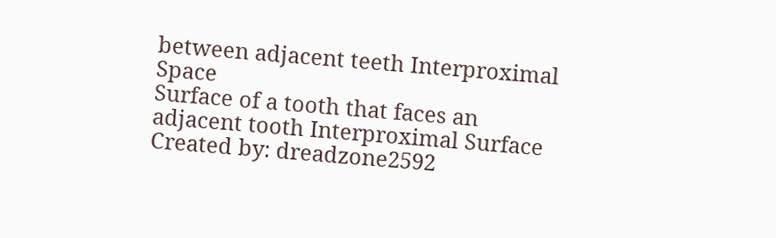between adjacent teeth Interproximal Space
Surface of a tooth that faces an adjacent tooth Interproximal Surface
Created by: dreadzone2592